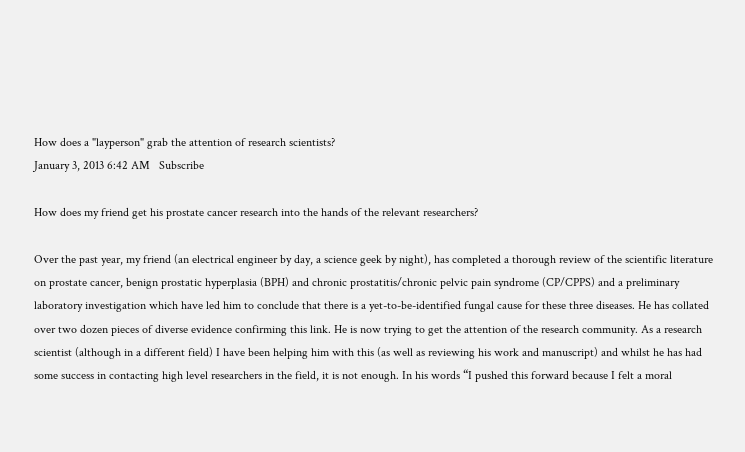How does a "layperson" grab the attention of research scientists?
January 3, 2013 6:42 AM   Subscribe

How does my friend get his prostate cancer research into the hands of the relevant researchers?

Over the past year, my friend (an electrical engineer by day, a science geek by night), has completed a thorough review of the scientific literature on prostate cancer, benign prostatic hyperplasia (BPH) and chronic prostatitis/chronic pelvic pain syndrome (CP/CPPS) and a preliminary laboratory investigation which have led him to conclude that there is a yet-to-be-identified fungal cause for these three diseases. He has collated over two dozen pieces of diverse evidence confirming this link. He is now trying to get the attention of the research community. As a research scientist (although in a different field) I have been helping him with this (as well as reviewing his work and manuscript) and whilst he has had some success in contacting high level researchers in the field, it is not enough. In his words “I pushed this forward because I felt a moral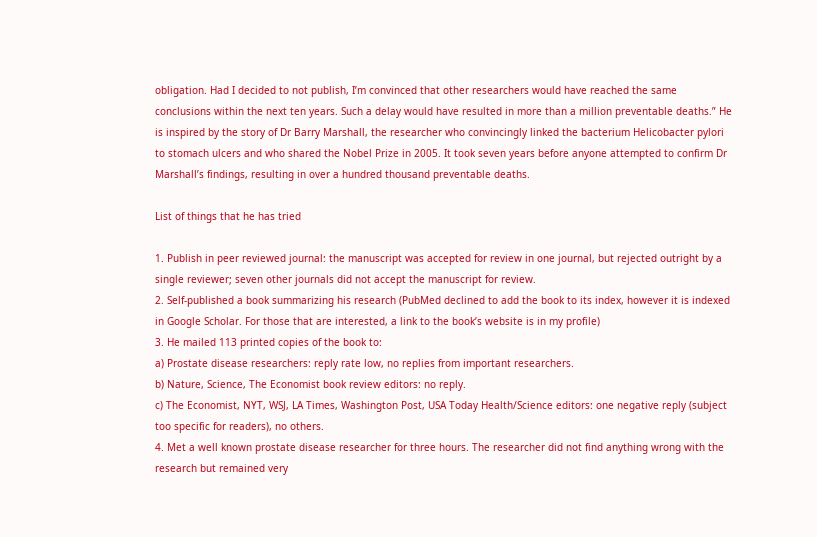obligation. Had I decided to not publish, I’m convinced that other researchers would have reached the same conclusions within the next ten years. Such a delay would have resulted in more than a million preventable deaths.” He is inspired by the story of Dr Barry Marshall, the researcher who convincingly linked the bacterium Helicobacter pylori to stomach ulcers and who shared the Nobel Prize in 2005. It took seven years before anyone attempted to confirm Dr Marshall’s findings, resulting in over a hundred thousand preventable deaths.

List of things that he has tried

1. Publish in peer reviewed journal: the manuscript was accepted for review in one journal, but rejected outright by a single reviewer; seven other journals did not accept the manuscript for review.
2. Self-published a book summarizing his research (PubMed declined to add the book to its index, however it is indexed in Google Scholar. For those that are interested, a link to the book’s website is in my profile)
3. He mailed 113 printed copies of the book to:
a) Prostate disease researchers: reply rate low, no replies from important researchers.
b) Nature, Science, The Economist book review editors: no reply.
c) The Economist, NYT, WSJ, LA Times, Washington Post, USA Today Health/Science editors: one negative reply (subject too specific for readers), no others.
4. Met a well known prostate disease researcher for three hours. The researcher did not find anything wrong with the research but remained very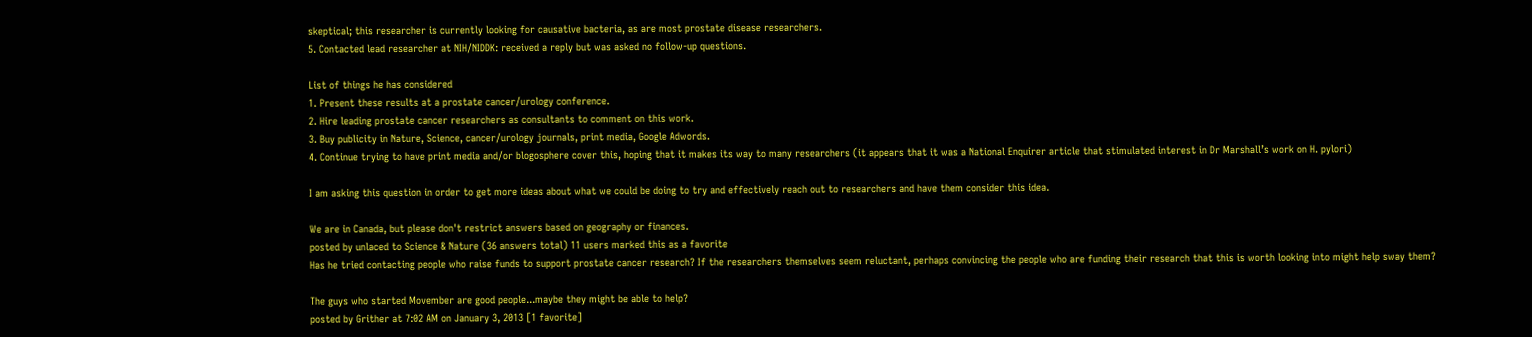skeptical; this researcher is currently looking for causative bacteria, as are most prostate disease researchers.
5. Contacted lead researcher at NIH/NIDDK: received a reply but was asked no follow-up questions.

List of things he has considered
1. Present these results at a prostate cancer/urology conference.
2. Hire leading prostate cancer researchers as consultants to comment on this work.
3. Buy publicity in Nature, Science, cancer/urology journals, print media, Google Adwords.
4. Continue trying to have print media and/or blogosphere cover this, hoping that it makes its way to many researchers (it appears that it was a National Enquirer article that stimulated interest in Dr Marshall’s work on H. pylori)

I am asking this question in order to get more ideas about what we could be doing to try and effectively reach out to researchers and have them consider this idea.

We are in Canada, but please don't restrict answers based on geography or finances.
posted by unlaced to Science & Nature (36 answers total) 11 users marked this as a favorite
Has he tried contacting people who raise funds to support prostate cancer research? If the researchers themselves seem reluctant, perhaps convincing the people who are funding their research that this is worth looking into might help sway them?

The guys who started Movember are good people...maybe they might be able to help?
posted by Grither at 7:02 AM on January 3, 2013 [1 favorite]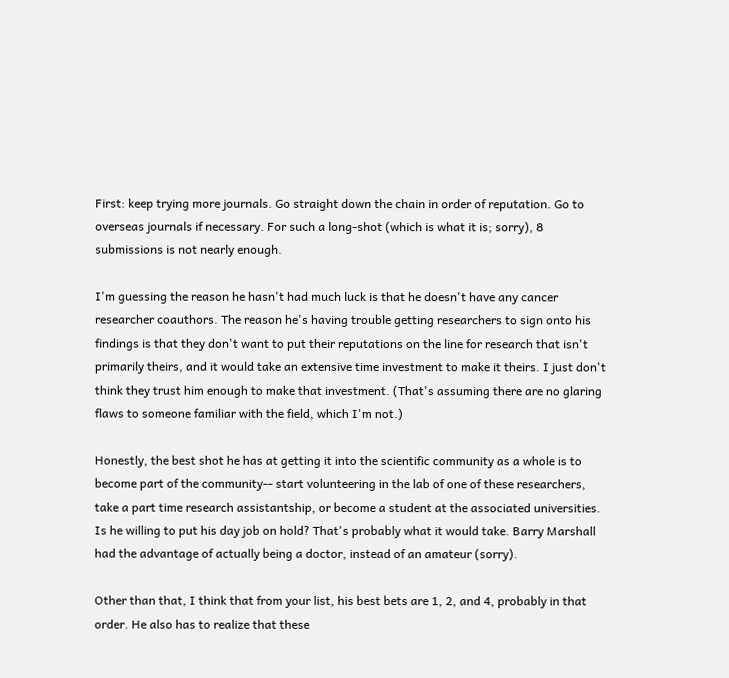First: keep trying more journals. Go straight down the chain in order of reputation. Go to overseas journals if necessary. For such a long-shot (which is what it is; sorry), 8 submissions is not nearly enough.

I'm guessing the reason he hasn't had much luck is that he doesn't have any cancer researcher coauthors. The reason he's having trouble getting researchers to sign onto his findings is that they don't want to put their reputations on the line for research that isn't primarily theirs, and it would take an extensive time investment to make it theirs. I just don't think they trust him enough to make that investment. (That's assuming there are no glaring flaws to someone familiar with the field, which I'm not.)

Honestly, the best shot he has at getting it into the scientific community as a whole is to become part of the community-- start volunteering in the lab of one of these researchers, take a part time research assistantship, or become a student at the associated universities. Is he willing to put his day job on hold? That's probably what it would take. Barry Marshall had the advantage of actually being a doctor, instead of an amateur (sorry).

Other than that, I think that from your list, his best bets are 1, 2, and 4, probably in that order. He also has to realize that these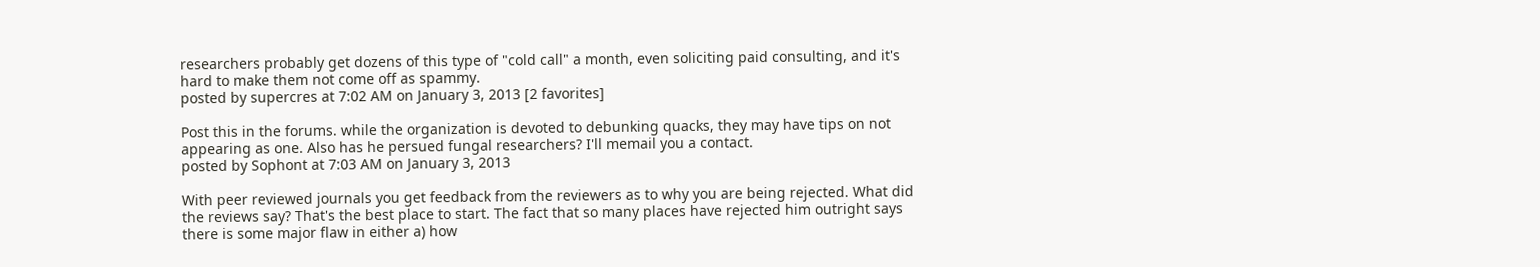researchers probably get dozens of this type of "cold call" a month, even soliciting paid consulting, and it's hard to make them not come off as spammy.
posted by supercres at 7:02 AM on January 3, 2013 [2 favorites]

Post this in the forums. while the organization is devoted to debunking quacks, they may have tips on not appearing as one. Also has he persued fungal researchers? I'll memail you a contact.
posted by Sophont at 7:03 AM on January 3, 2013

With peer reviewed journals you get feedback from the reviewers as to why you are being rejected. What did the reviews say? That's the best place to start. The fact that so many places have rejected him outright says there is some major flaw in either a) how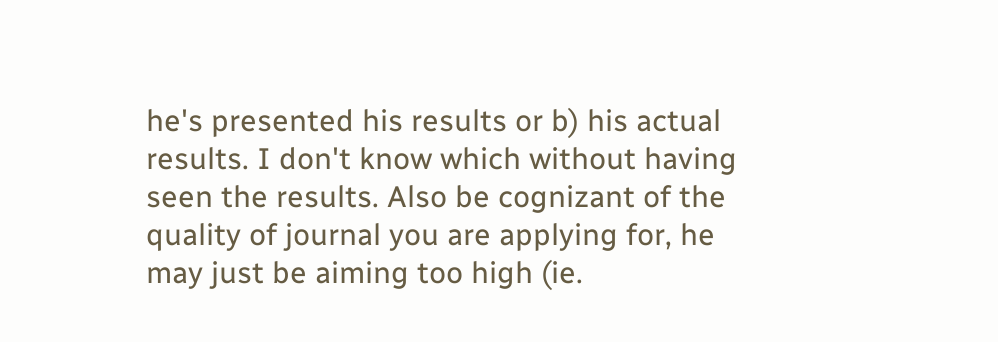he's presented his results or b) his actual results. I don't know which without having seen the results. Also be cognizant of the quality of journal you are applying for, he may just be aiming too high (ie.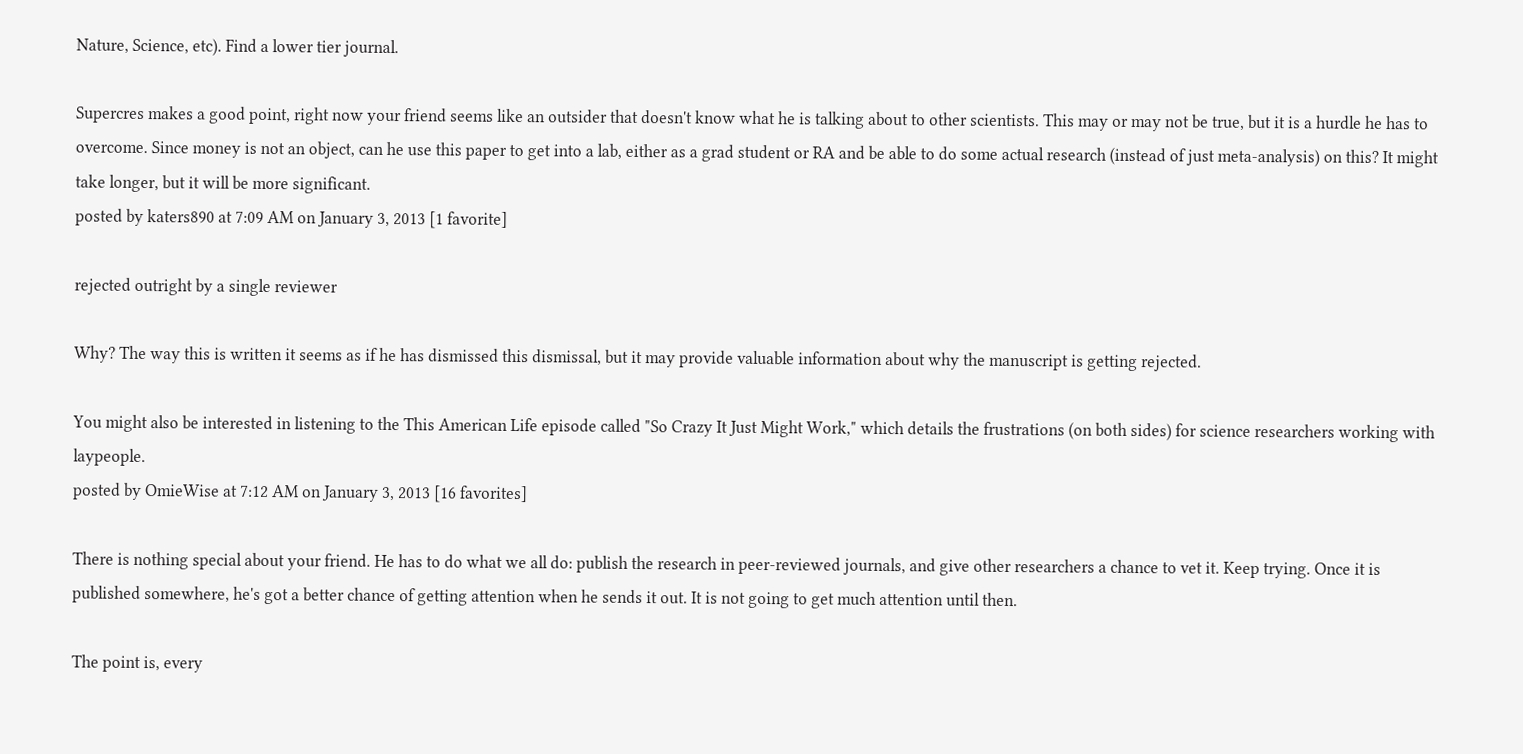Nature, Science, etc). Find a lower tier journal.

Supercres makes a good point, right now your friend seems like an outsider that doesn't know what he is talking about to other scientists. This may or may not be true, but it is a hurdle he has to overcome. Since money is not an object, can he use this paper to get into a lab, either as a grad student or RA and be able to do some actual research (instead of just meta-analysis) on this? It might take longer, but it will be more significant.
posted by katers890 at 7:09 AM on January 3, 2013 [1 favorite]

rejected outright by a single reviewer

Why? The way this is written it seems as if he has dismissed this dismissal, but it may provide valuable information about why the manuscript is getting rejected.

You might also be interested in listening to the This American Life episode called "So Crazy It Just Might Work," which details the frustrations (on both sides) for science researchers working with laypeople.
posted by OmieWise at 7:12 AM on January 3, 2013 [16 favorites]

There is nothing special about your friend. He has to do what we all do: publish the research in peer-reviewed journals, and give other researchers a chance to vet it. Keep trying. Once it is published somewhere, he's got a better chance of getting attention when he sends it out. It is not going to get much attention until then.

The point is, every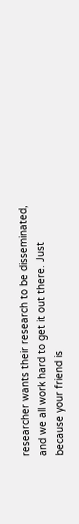researcher wants their research to be disseminated, and we all work hard to get it out there. Just because your friend is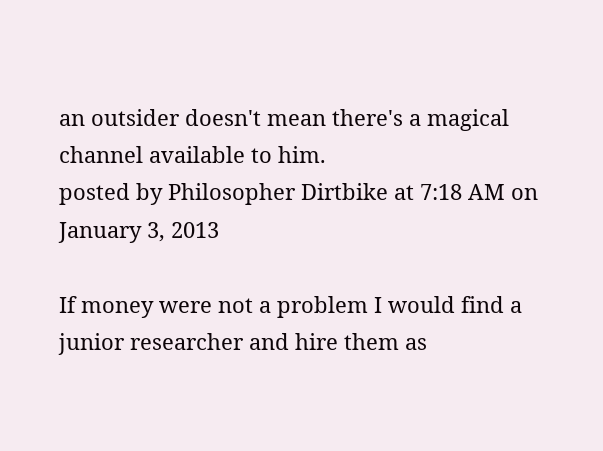an outsider doesn't mean there's a magical channel available to him.
posted by Philosopher Dirtbike at 7:18 AM on January 3, 2013

If money were not a problem I would find a junior researcher and hire them as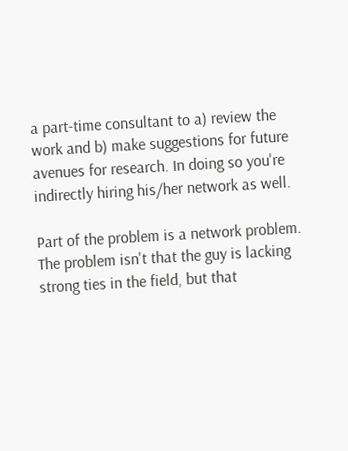a part-time consultant to a) review the work and b) make suggestions for future avenues for research. In doing so you're indirectly hiring his/her network as well.

Part of the problem is a network problem. The problem isn't that the guy is lacking strong ties in the field, but that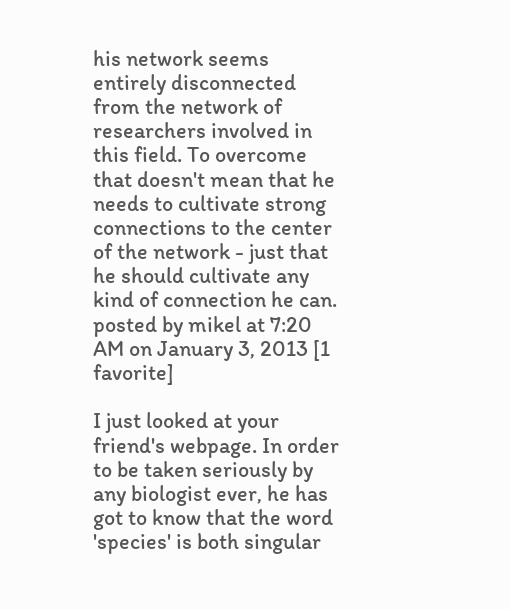his network seems entirely disconnected from the network of researchers involved in this field. To overcome that doesn't mean that he needs to cultivate strong connections to the center of the network - just that he should cultivate any kind of connection he can.
posted by mikel at 7:20 AM on January 3, 2013 [1 favorite]

I just looked at your friend's webpage. In order to be taken seriously by any biologist ever, he has got to know that the word 'species' is both singular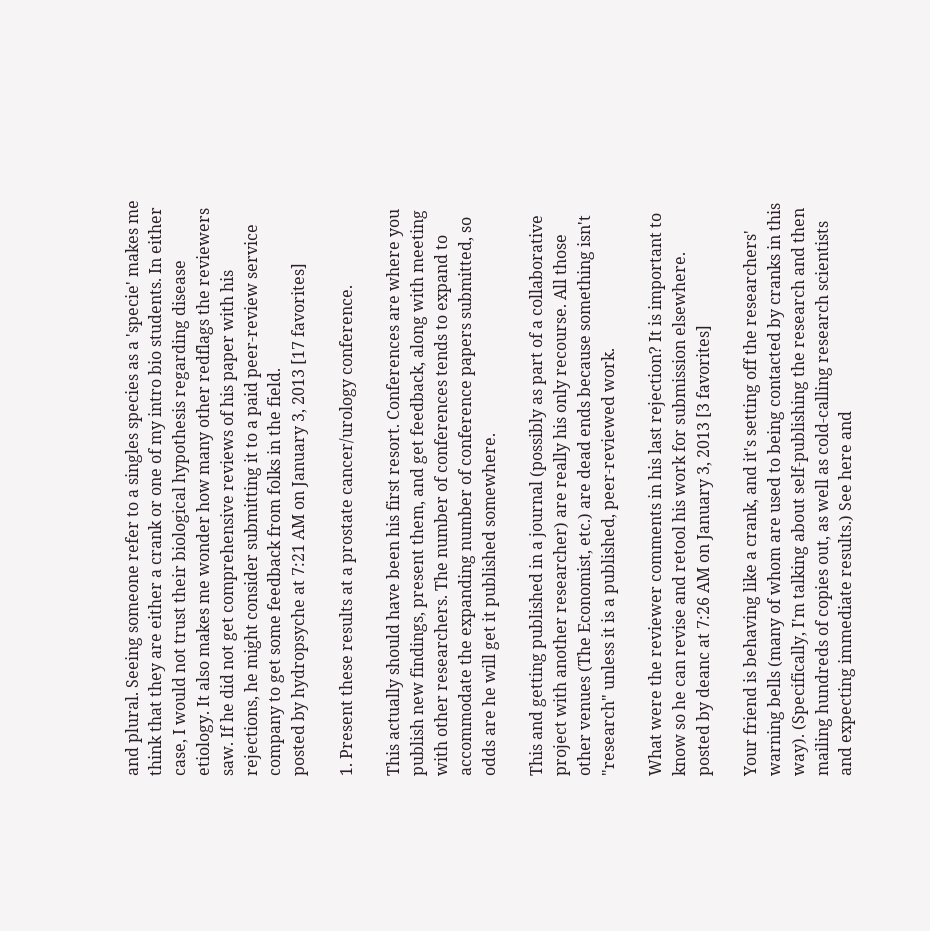and plural. Seeing someone refer to a singles species as a 'specie' makes me think that they are either a crank or one of my intro bio students. In either case, I would not trust their biological hypothesis regarding disease etiology. It also makes me wonder how many other redflags the reviewers saw. If he did not get comprehensive reviews of his paper with his rejections, he might consider submitting it to a paid peer-review service company to get some feedback from folks in the field.
posted by hydropsyche at 7:21 AM on January 3, 2013 [17 favorites]

1. Present these results at a prostate cancer/urology conference.

This actually should have been his first resort. Conferences are where you publish new findings, present them, and get feedback, along with meeting with other researchers. The number of conferences tends to expand to accommodate the expanding number of conference papers submitted, so odds are he will get it published somewhere.

This and getting published in a journal (possibly as part of a collaborative project with another researcher) are really his only recourse. All those other venues (The Economist, etc.) are dead ends because something isn't "research" unless it is a published, peer-reviewed work.

What were the reviewer comments in his last rejection? It is important to know so he can revise and retool his work for submission elsewhere.
posted by deanc at 7:26 AM on January 3, 2013 [3 favorites]

Your friend is behaving like a crank, and it's setting off the researchers' warning bells (many of whom are used to being contacted by cranks in this way). (Specifically, I'm talking about self-publishing the research and then mailing hundreds of copies out, as well as cold-calling research scientists and expecting immediate results.) See here and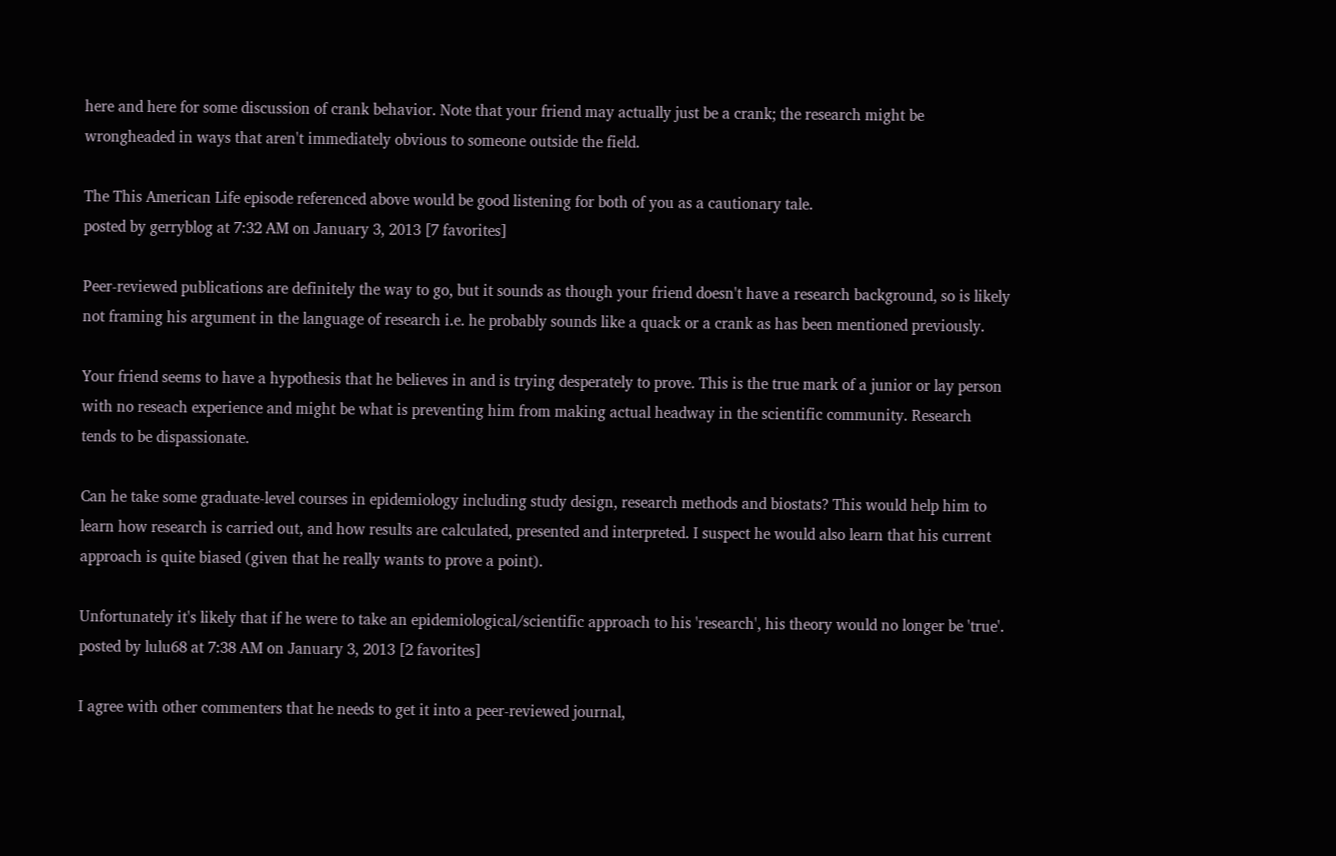here and here for some discussion of crank behavior. Note that your friend may actually just be a crank; the research might be wrongheaded in ways that aren't immediately obvious to someone outside the field.

The This American Life episode referenced above would be good listening for both of you as a cautionary tale.
posted by gerryblog at 7:32 AM on January 3, 2013 [7 favorites]

Peer-reviewed publications are definitely the way to go, but it sounds as though your friend doesn't have a research background, so is likely not framing his argument in the language of research i.e. he probably sounds like a quack or a crank as has been mentioned previously.

Your friend seems to have a hypothesis that he believes in and is trying desperately to prove. This is the true mark of a junior or lay person with no reseach experience and might be what is preventing him from making actual headway in the scientific community. Research tends to be dispassionate.

Can he take some graduate-level courses in epidemiology including study design, research methods and biostats? This would help him to learn how research is carried out, and how results are calculated, presented and interpreted. I suspect he would also learn that his current approach is quite biased (given that he really wants to prove a point).

Unfortunately it's likely that if he were to take an epidemiological/scientific approach to his 'research', his theory would no longer be 'true'.
posted by lulu68 at 7:38 AM on January 3, 2013 [2 favorites]

I agree with other commenters that he needs to get it into a peer-reviewed journal,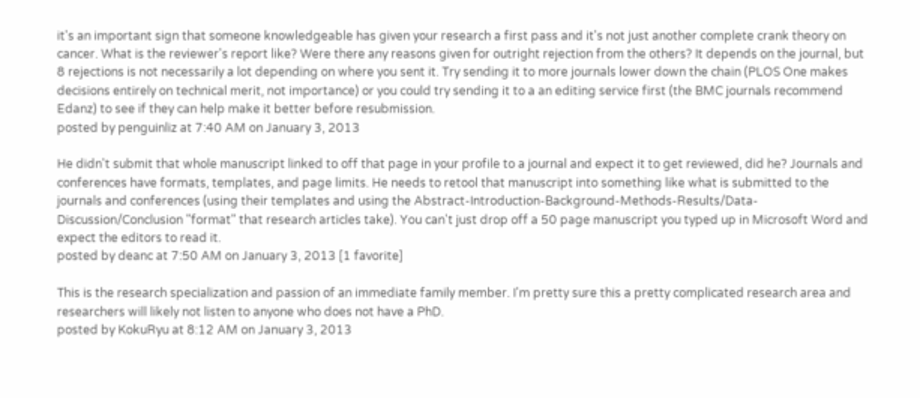it's an important sign that someone knowledgeable has given your research a first pass and it's not just another complete crank theory on cancer. What is the reviewer's report like? Were there any reasons given for outright rejection from the others? It depends on the journal, but 8 rejections is not necessarily a lot depending on where you sent it. Try sending it to more journals lower down the chain (PLOS One makes decisions entirely on technical merit, not importance) or you could try sending it to a an editing service first (the BMC journals recommend Edanz) to see if they can help make it better before resubmission.
posted by penguinliz at 7:40 AM on January 3, 2013

He didn't submit that whole manuscript linked to off that page in your profile to a journal and expect it to get reviewed, did he? Journals and conferences have formats, templates, and page limits. He needs to retool that manuscript into something like what is submitted to the journals and conferences (using their templates and using the Abstract-Introduction-Background-Methods-Results/Data-Discussion/Conclusion "format" that research articles take). You can't just drop off a 50 page manuscript you typed up in Microsoft Word and expect the editors to read it.
posted by deanc at 7:50 AM on January 3, 2013 [1 favorite]

This is the research specialization and passion of an immediate family member. I'm pretty sure this a pretty complicated research area and researchers will likely not listen to anyone who does not have a PhD.
posted by KokuRyu at 8:12 AM on January 3, 2013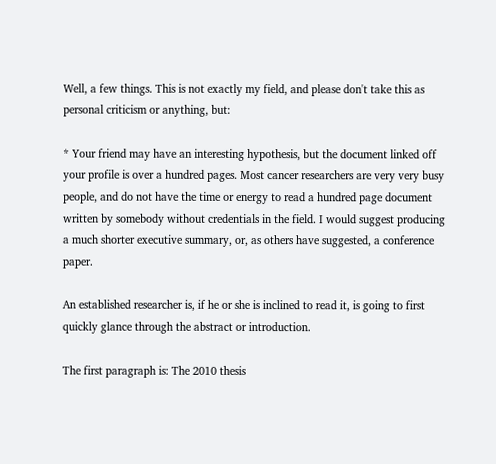Well, a few things. This is not exactly my field, and please don't take this as personal criticism or anything, but:

* Your friend may have an interesting hypothesis, but the document linked off your profile is over a hundred pages. Most cancer researchers are very very busy people, and do not have the time or energy to read a hundred page document written by somebody without credentials in the field. I would suggest producing a much shorter executive summary, or, as others have suggested, a conference paper.

An established researcher is, if he or she is inclined to read it, is going to first quickly glance through the abstract or introduction.

The first paragraph is: The 2010 thesis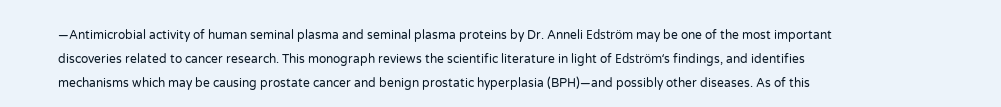―Antimicrobial activity of human seminal plasma and seminal plasma proteins by Dr. Anneli Edström may be one of the most important discoveries related to cancer research. This monograph reviews the scientific literature in light of Edström‘s findings, and identifies mechanisms which may be causing prostate cancer and benign prostatic hyperplasia (BPH)—and possibly other diseases. As of this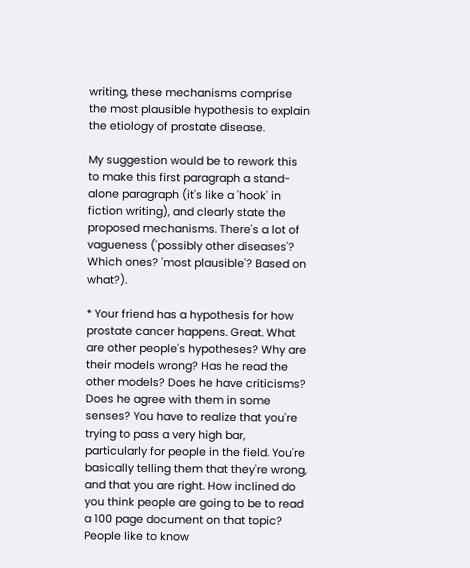writing, these mechanisms comprise the most plausible hypothesis to explain the etiology of prostate disease.

My suggestion would be to rework this to make this first paragraph a stand-alone paragraph (it's like a 'hook' in fiction writing), and clearly state the proposed mechanisms. There's a lot of vagueness ('possibly other diseases'? Which ones? 'most plausible'? Based on what?).

* Your friend has a hypothesis for how prostate cancer happens. Great. What are other people's hypotheses? Why are their models wrong? Has he read the other models? Does he have criticisms? Does he agree with them in some senses? You have to realize that you're trying to pass a very high bar, particularly for people in the field. You're basically telling them that they're wrong, and that you are right. How inclined do you think people are going to be to read a 100 page document on that topic? People like to know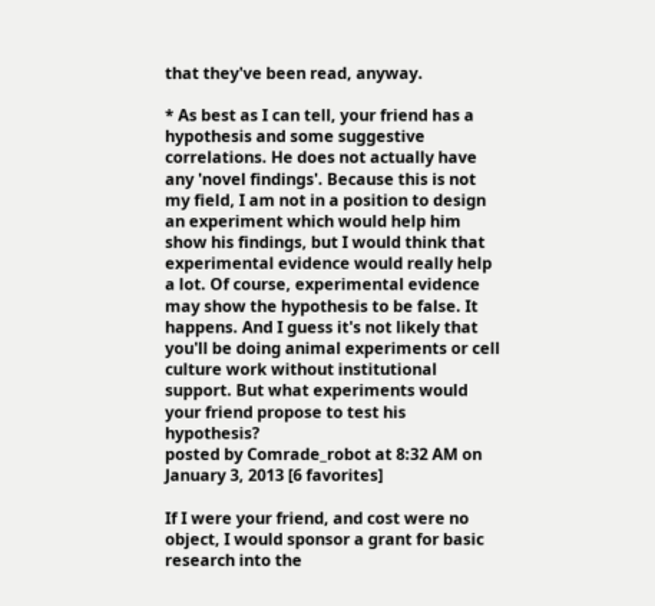that they've been read, anyway.

* As best as I can tell, your friend has a hypothesis and some suggestive correlations. He does not actually have any 'novel findings'. Because this is not my field, I am not in a position to design an experiment which would help him show his findings, but I would think that experimental evidence would really help a lot. Of course, experimental evidence may show the hypothesis to be false. It happens. And I guess it's not likely that you'll be doing animal experiments or cell culture work without institutional support. But what experiments would your friend propose to test his hypothesis?
posted by Comrade_robot at 8:32 AM on January 3, 2013 [6 favorites]

If I were your friend, and cost were no object, I would sponsor a grant for basic research into the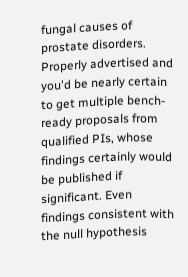fungal causes of prostate disorders. Properly advertised and you'd be nearly certain to get multiple bench-ready proposals from qualified PIs, whose findings certainly would be published if significant. Even findings consistent with the null hypothesis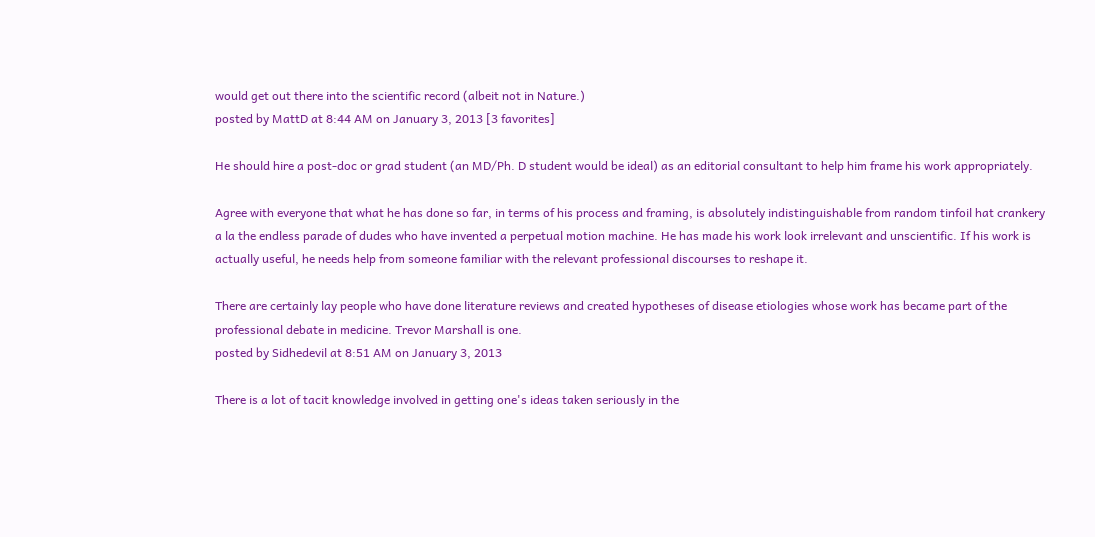would get out there into the scientific record (albeit not in Nature.)
posted by MattD at 8:44 AM on January 3, 2013 [3 favorites]

He should hire a post-doc or grad student (an MD/Ph. D student would be ideal) as an editorial consultant to help him frame his work appropriately.

Agree with everyone that what he has done so far, in terms of his process and framing, is absolutely indistinguishable from random tinfoil hat crankery a la the endless parade of dudes who have invented a perpetual motion machine. He has made his work look irrelevant and unscientific. If his work is actually useful, he needs help from someone familiar with the relevant professional discourses to reshape it.

There are certainly lay people who have done literature reviews and created hypotheses of disease etiologies whose work has became part of the professional debate in medicine. Trevor Marshall is one.
posted by Sidhedevil at 8:51 AM on January 3, 2013

There is a lot of tacit knowledge involved in getting one's ideas taken seriously in the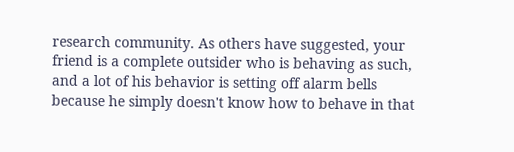research community. As others have suggested, your friend is a complete outsider who is behaving as such, and a lot of his behavior is setting off alarm bells because he simply doesn't know how to behave in that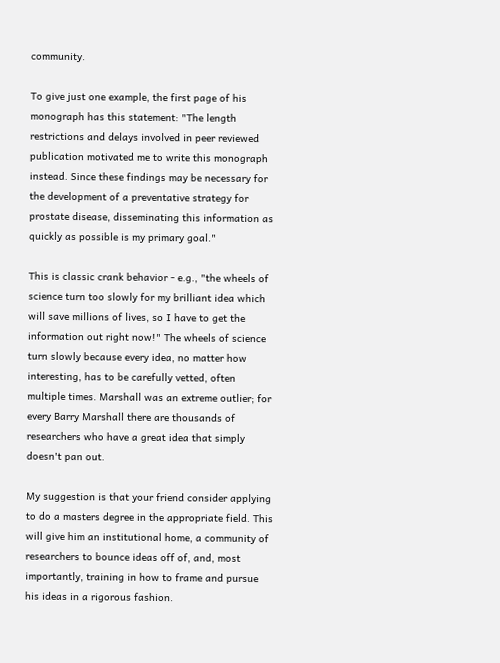community.

To give just one example, the first page of his monograph has this statement: "The length restrictions and delays involved in peer reviewed publication motivated me to write this monograph instead. Since these findings may be necessary for the development of a preventative strategy for prostate disease, disseminating this information as quickly as possible is my primary goal."

This is classic crank behavior - e.g., "the wheels of science turn too slowly for my brilliant idea which will save millions of lives, so I have to get the information out right now!" The wheels of science turn slowly because every idea, no matter how interesting, has to be carefully vetted, often multiple times. Marshall was an extreme outlier; for every Barry Marshall there are thousands of researchers who have a great idea that simply doesn't pan out.

My suggestion is that your friend consider applying to do a masters degree in the appropriate field. This will give him an institutional home, a community of researchers to bounce ideas off of, and, most importantly, training in how to frame and pursue his ideas in a rigorous fashion.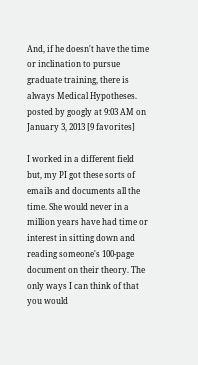And, if he doesn't have the time or inclination to pursue graduate training, there is always Medical Hypotheses.
posted by googly at 9:03 AM on January 3, 2013 [9 favorites]

I worked in a different field but, my PI got these sorts of emails and documents all the time. She would never in a million years have had time or interest in sitting down and reading someone's 100-page document on their theory. The only ways I can think of that you would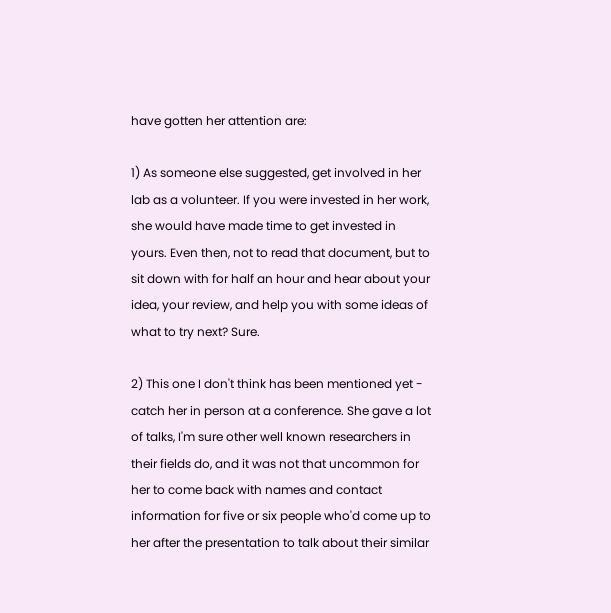have gotten her attention are:

1) As someone else suggested, get involved in her lab as a volunteer. If you were invested in her work, she would have made time to get invested in yours. Even then, not to read that document, but to sit down with for half an hour and hear about your idea, your review, and help you with some ideas of what to try next? Sure.

2) This one I don't think has been mentioned yet - catch her in person at a conference. She gave a lot of talks, I'm sure other well known researchers in their fields do, and it was not that uncommon for her to come back with names and contact information for five or six people who'd come up to her after the presentation to talk about their similar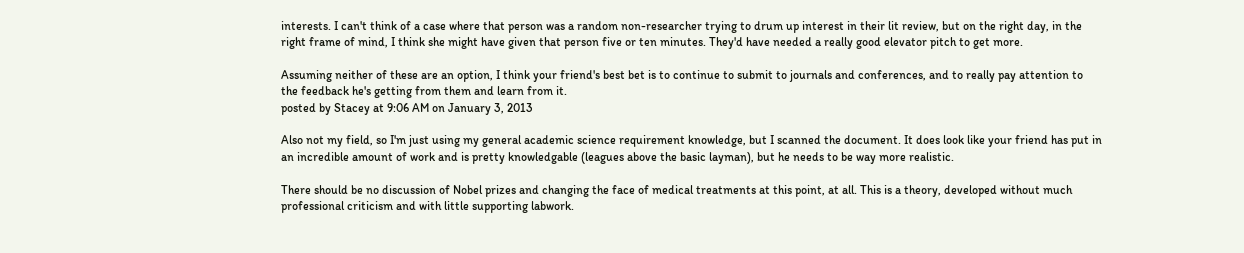interests. I can't think of a case where that person was a random non-researcher trying to drum up interest in their lit review, but on the right day, in the right frame of mind, I think she might have given that person five or ten minutes. They'd have needed a really good elevator pitch to get more.

Assuming neither of these are an option, I think your friend's best bet is to continue to submit to journals and conferences, and to really pay attention to the feedback he's getting from them and learn from it.
posted by Stacey at 9:06 AM on January 3, 2013

Also not my field, so I'm just using my general academic science requirement knowledge, but I scanned the document. It does look like your friend has put in an incredible amount of work and is pretty knowledgable (leagues above the basic layman), but he needs to be way more realistic.

There should be no discussion of Nobel prizes and changing the face of medical treatments at this point, at all. This is a theory, developed without much professional criticism and with little supporting labwork.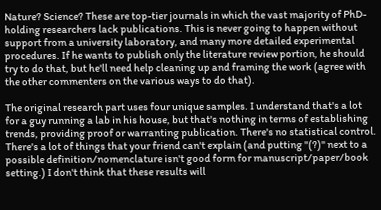Nature? Science? These are top-tier journals in which the vast majority of PhD-holding researchers lack publications. This is never going to happen without support from a university laboratory, and many more detailed experimental procedures. If he wants to publish only the literature review portion, he should try to do that, but he'll need help cleaning up and framing the work (agree with the other commenters on the various ways to do that).

The original research part uses four unique samples. I understand that's a lot for a guy running a lab in his house, but that's nothing in terms of establishing trends, providing proof or warranting publication. There's no statistical control. There's a lot of things that your friend can't explain (and putting "(?)" next to a possible definition/nomenclature isn't good form for manuscript/paper/book setting.) I don't think that these results will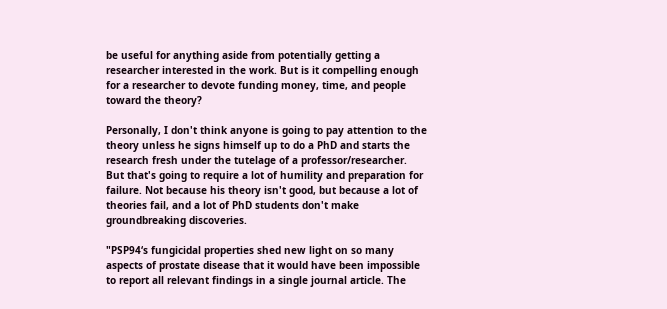be useful for anything aside from potentially getting a researcher interested in the work. But is it compelling enough for a researcher to devote funding money, time, and people toward the theory?

Personally, I don't think anyone is going to pay attention to the theory unless he signs himself up to do a PhD and starts the research fresh under the tutelage of a professor/researcher. But that's going to require a lot of humility and preparation for failure. Not because his theory isn't good, but because a lot of theories fail, and a lot of PhD students don't make groundbreaking discoveries.

"PSP94‘s fungicidal properties shed new light on so many aspects of prostate disease that it would have been impossible to report all relevant findings in a single journal article. The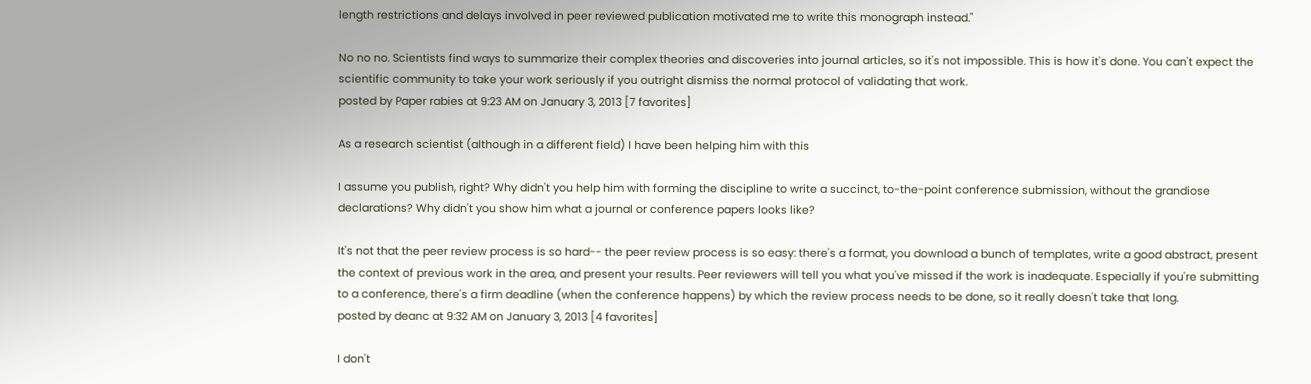length restrictions and delays involved in peer reviewed publication motivated me to write this monograph instead."

No no no. Scientists find ways to summarize their complex theories and discoveries into journal articles, so it's not impossible. This is how it's done. You can't expect the scientific community to take your work seriously if you outright dismiss the normal protocol of validating that work.
posted by Paper rabies at 9:23 AM on January 3, 2013 [7 favorites]

As a research scientist (although in a different field) I have been helping him with this

I assume you publish, right? Why didn't you help him with forming the discipline to write a succinct, to-the-point conference submission, without the grandiose declarations? Why didn't you show him what a journal or conference papers looks like?

It's not that the peer review process is so hard-- the peer review process is so easy: there's a format, you download a bunch of templates, write a good abstract, present the context of previous work in the area, and present your results. Peer reviewers will tell you what you've missed if the work is inadequate. Especially if you're submitting to a conference, there's a firm deadline (when the conference happens) by which the review process needs to be done, so it really doesn't take that long.
posted by deanc at 9:32 AM on January 3, 2013 [4 favorites]

I don't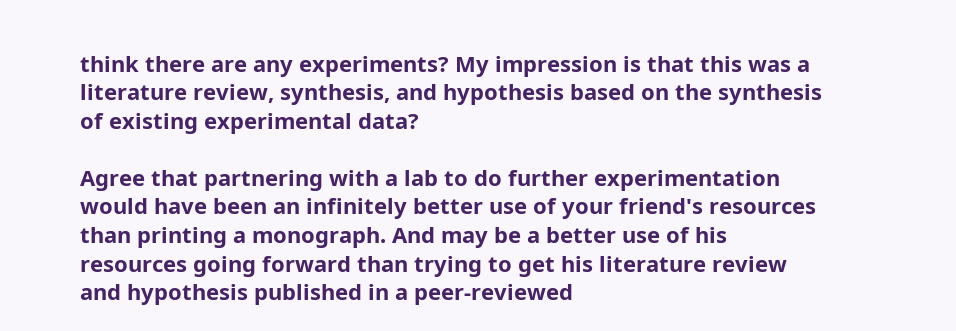think there are any experiments? My impression is that this was a literature review, synthesis, and hypothesis based on the synthesis of existing experimental data?

Agree that partnering with a lab to do further experimentation would have been an infinitely better use of your friend's resources than printing a monograph. And may be a better use of his resources going forward than trying to get his literature review and hypothesis published in a peer-reviewed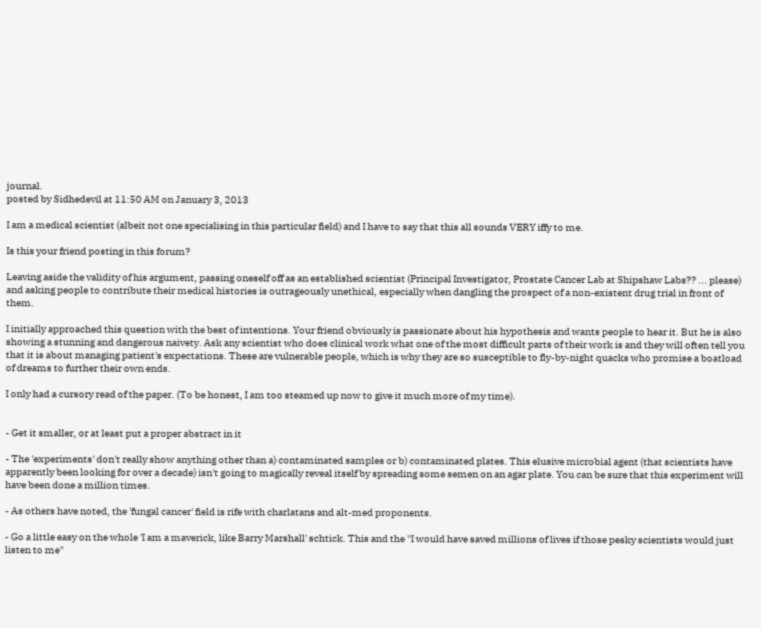journal.
posted by Sidhedevil at 11:50 AM on January 3, 2013

I am a medical scientist (albeit not one specialising in this particular field) and I have to say that this all sounds VERY iffy to me.

Is this your friend posting in this forum?

Leaving aside the validity of his argument, passing oneself off as an established scientist (Principal Investigator, Prostate Cancer Lab at Shipshaw Labs?? ... please) and asking people to contribute their medical histories is outrageously unethical, especially when dangling the prospect of a non-existent drug trial in front of them.

I initially approached this question with the best of intentions. Your friend obviously is passionate about his hypothesis and wants people to hear it. But he is also showing a stunning and dangerous naivety. Ask any scientist who does clinical work what one of the most difficult parts of their work is and they will often tell you that it is about managing patient's expectations. These are vulnerable people, which is why they are so susceptible to fly-by-night quacks who promise a boatload of dreams to further their own ends.

I only had a cursory read of the paper. (To be honest, I am too steamed up now to give it much more of my time).


- Get it smaller, or at least put a proper abstract in it

- The 'experiments' don't really show anything other than a) contaminated samples or b) contaminated plates. This elusive microbial agent (that scientists have apparently been looking for over a decade) isn't going to magically reveal itself by spreading some semen on an agar plate. You can be sure that this experiment will have been done a million times.

- As others have noted, the 'fungal cancer' field is rife with charlatans and alt-med proponents.

- Go a little easy on the whole 'I am a maverick, like Barry Marshall' schtick. This and the ''I would have saved millions of lives if those pesky scientists would just listen to me"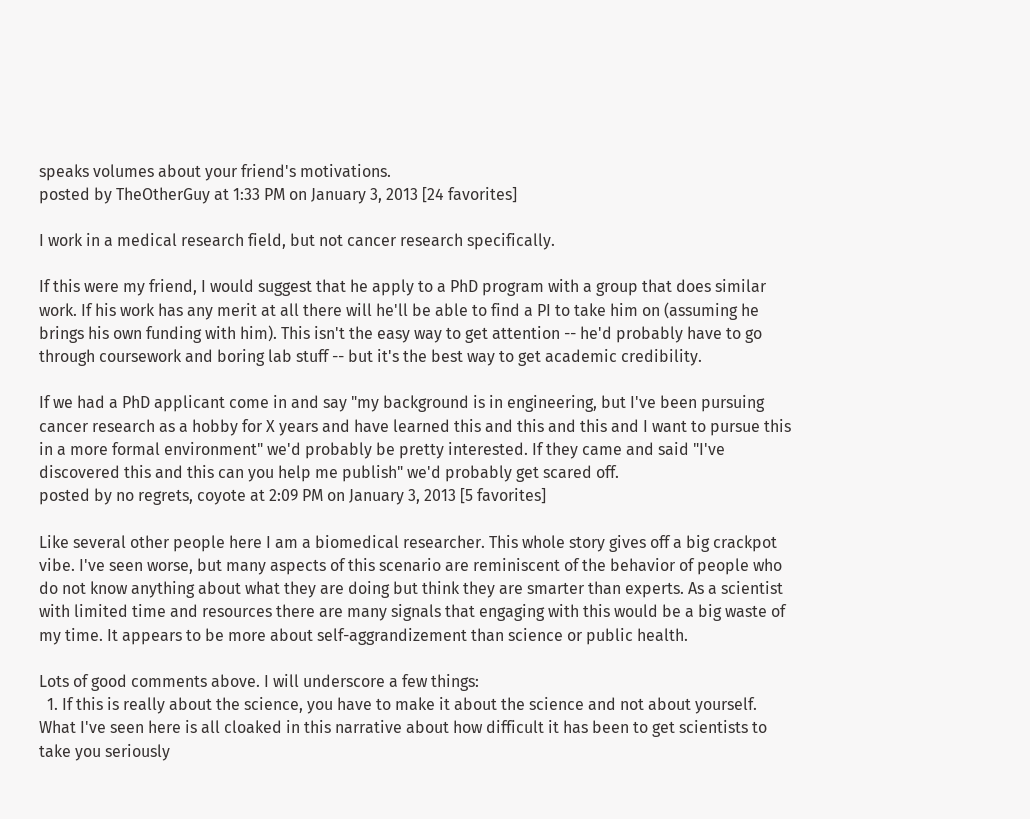speaks volumes about your friend's motivations.
posted by TheOtherGuy at 1:33 PM on January 3, 2013 [24 favorites]

I work in a medical research field, but not cancer research specifically.

If this were my friend, I would suggest that he apply to a PhD program with a group that does similar work. If his work has any merit at all there will he'll be able to find a PI to take him on (assuming he brings his own funding with him). This isn't the easy way to get attention -- he'd probably have to go through coursework and boring lab stuff -- but it's the best way to get academic credibility.

If we had a PhD applicant come in and say "my background is in engineering, but I've been pursuing cancer research as a hobby for X years and have learned this and this and this and I want to pursue this in a more formal environment" we'd probably be pretty interested. If they came and said "I've discovered this and this can you help me publish" we'd probably get scared off.
posted by no regrets, coyote at 2:09 PM on January 3, 2013 [5 favorites]

Like several other people here I am a biomedical researcher. This whole story gives off a big crackpot vibe. I've seen worse, but many aspects of this scenario are reminiscent of the behavior of people who do not know anything about what they are doing but think they are smarter than experts. As a scientist with limited time and resources there are many signals that engaging with this would be a big waste of my time. It appears to be more about self-aggrandizement than science or public health.

Lots of good comments above. I will underscore a few things:
  1. If this is really about the science, you have to make it about the science and not about yourself. What I've seen here is all cloaked in this narrative about how difficult it has been to get scientists to take you seriously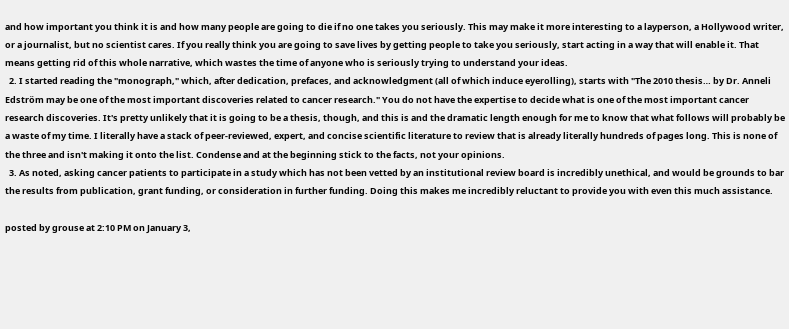and how important you think it is and how many people are going to die if no one takes you seriously. This may make it more interesting to a layperson, a Hollywood writer, or a journalist, but no scientist cares. If you really think you are going to save lives by getting people to take you seriously, start acting in a way that will enable it. That means getting rid of this whole narrative, which wastes the time of anyone who is seriously trying to understand your ideas.
  2. I started reading the "monograph," which, after dedication, prefaces, and acknowledgment (all of which induce eyerolling), starts with "The 2010 thesis… by Dr. Anneli Edström may be one of the most important discoveries related to cancer research." You do not have the expertise to decide what is one of the most important cancer research discoveries. It's pretty unlikely that it is going to be a thesis, though, and this is and the dramatic length enough for me to know that what follows will probably be a waste of my time. I literally have a stack of peer-reviewed, expert, and concise scientific literature to review that is already literally hundreds of pages long. This is none of the three and isn't making it onto the list. Condense and at the beginning stick to the facts, not your opinions.
  3. As noted, asking cancer patients to participate in a study which has not been vetted by an institutional review board is incredibly unethical, and would be grounds to bar the results from publication, grant funding, or consideration in further funding. Doing this makes me incredibly reluctant to provide you with even this much assistance.

posted by grouse at 2:10 PM on January 3,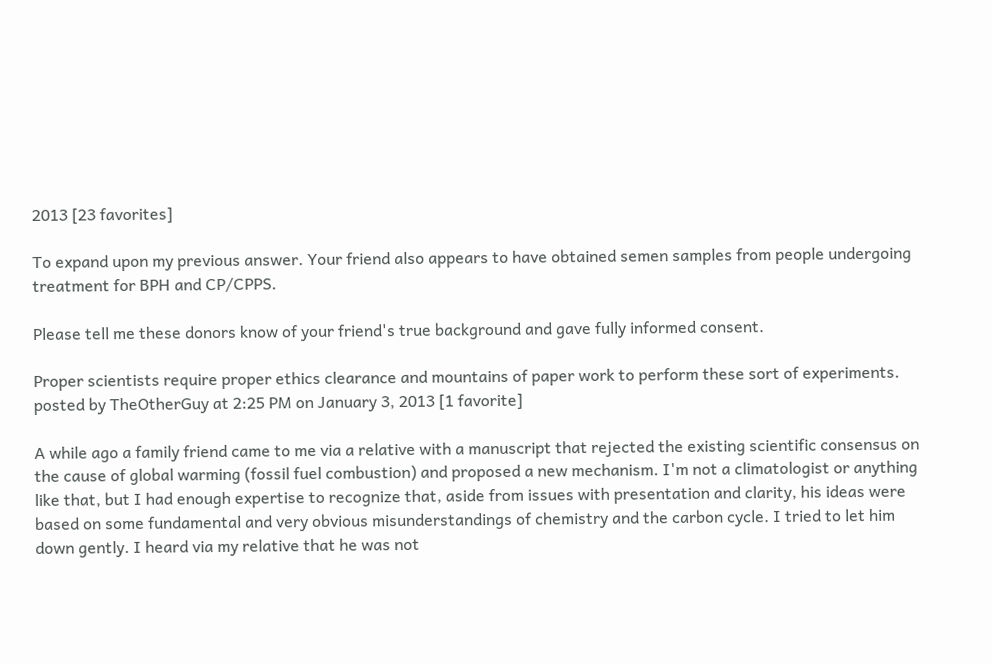2013 [23 favorites]

To expand upon my previous answer. Your friend also appears to have obtained semen samples from people undergoing treatment for BPH and CP/CPPS.

Please tell me these donors know of your friend's true background and gave fully informed consent.

Proper scientists require proper ethics clearance and mountains of paper work to perform these sort of experiments.
posted by TheOtherGuy at 2:25 PM on January 3, 2013 [1 favorite]

A while ago a family friend came to me via a relative with a manuscript that rejected the existing scientific consensus on the cause of global warming (fossil fuel combustion) and proposed a new mechanism. I'm not a climatologist or anything like that, but I had enough expertise to recognize that, aside from issues with presentation and clarity, his ideas were based on some fundamental and very obvious misunderstandings of chemistry and the carbon cycle. I tried to let him down gently. I heard via my relative that he was not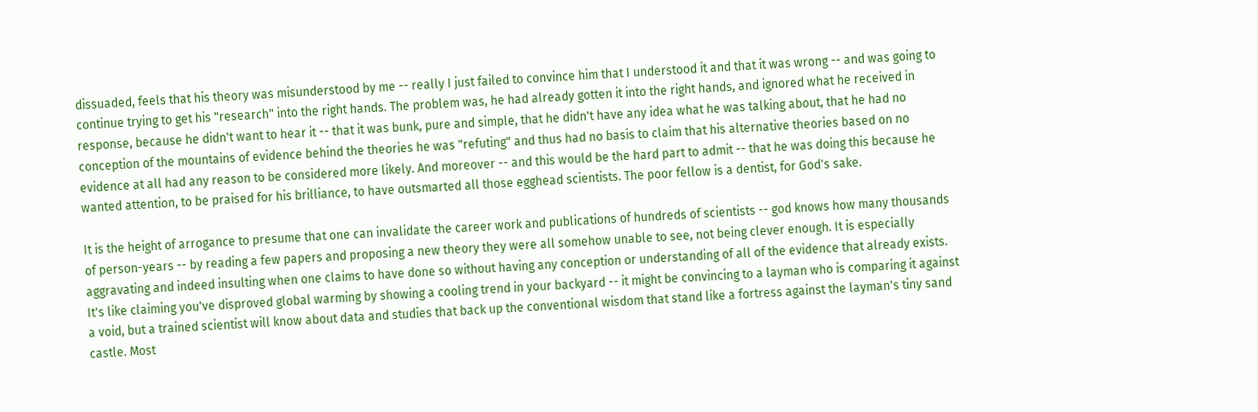dissuaded, feels that his theory was misunderstood by me -- really I just failed to convince him that I understood it and that it was wrong -- and was going to continue trying to get his "research" into the right hands. The problem was, he had already gotten it into the right hands, and ignored what he received in response, because he didn't want to hear it -- that it was bunk, pure and simple, that he didn't have any idea what he was talking about, that he had no conception of the mountains of evidence behind the theories he was "refuting" and thus had no basis to claim that his alternative theories based on no evidence at all had any reason to be considered more likely. And moreover -- and this would be the hard part to admit -- that he was doing this because he wanted attention, to be praised for his brilliance, to have outsmarted all those egghead scientists. The poor fellow is a dentist, for God's sake.

It is the height of arrogance to presume that one can invalidate the career work and publications of hundreds of scientists -- god knows how many thousands of person-years -- by reading a few papers and proposing a new theory they were all somehow unable to see, not being clever enough. It is especially aggravating and indeed insulting when one claims to have done so without having any conception or understanding of all of the evidence that already exists. It's like claiming you've disproved global warming by showing a cooling trend in your backyard -- it might be convincing to a layman who is comparing it against a void, but a trained scientist will know about data and studies that back up the conventional wisdom that stand like a fortress against the layman's tiny sand castle. Most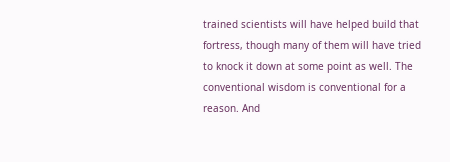trained scientists will have helped build that fortress, though many of them will have tried to knock it down at some point as well. The conventional wisdom is conventional for a reason. And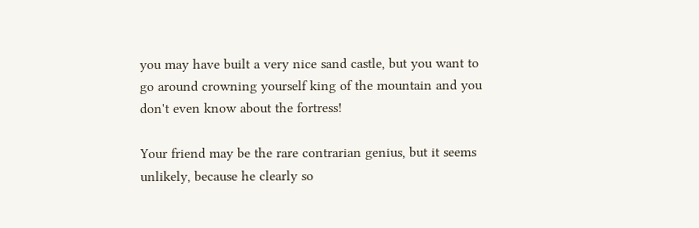you may have built a very nice sand castle, but you want to go around crowning yourself king of the mountain and you don't even know about the fortress!

Your friend may be the rare contrarian genius, but it seems unlikely, because he clearly so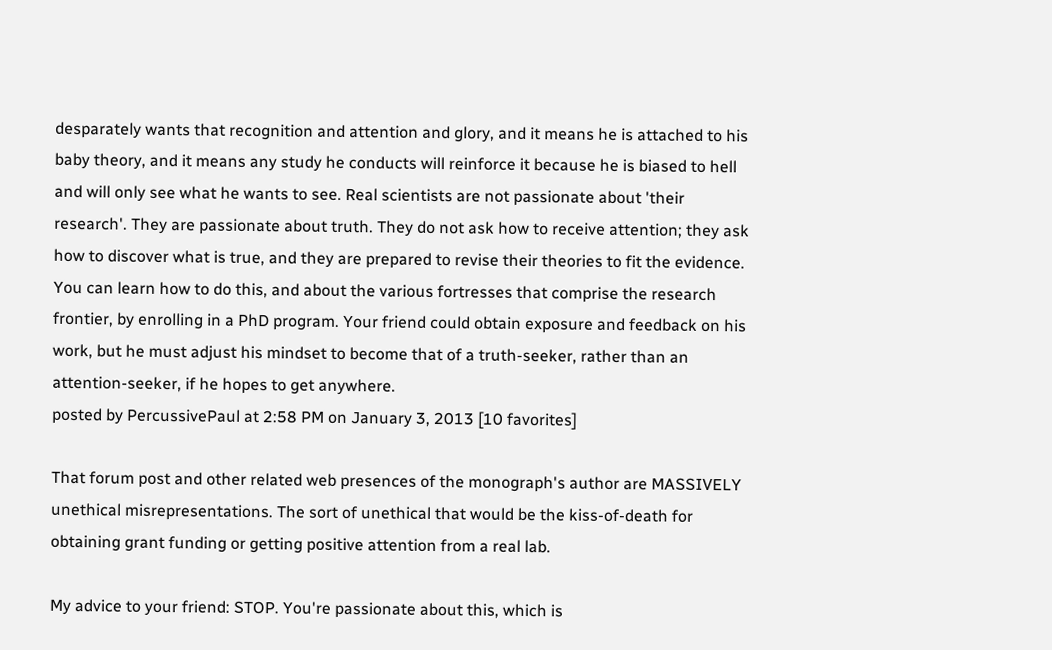desparately wants that recognition and attention and glory, and it means he is attached to his baby theory, and it means any study he conducts will reinforce it because he is biased to hell and will only see what he wants to see. Real scientists are not passionate about 'their research'. They are passionate about truth. They do not ask how to receive attention; they ask how to discover what is true, and they are prepared to revise their theories to fit the evidence. You can learn how to do this, and about the various fortresses that comprise the research frontier, by enrolling in a PhD program. Your friend could obtain exposure and feedback on his work, but he must adjust his mindset to become that of a truth-seeker, rather than an attention-seeker, if he hopes to get anywhere.
posted by PercussivePaul at 2:58 PM on January 3, 2013 [10 favorites]

That forum post and other related web presences of the monograph's author are MASSIVELY unethical misrepresentations. The sort of unethical that would be the kiss-of-death for obtaining grant funding or getting positive attention from a real lab.

My advice to your friend: STOP. You're passionate about this, which is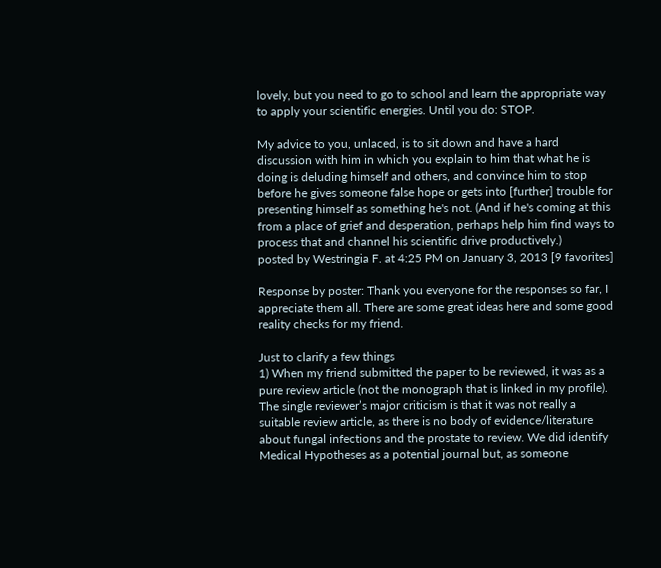lovely, but you need to go to school and learn the appropriate way to apply your scientific energies. Until you do: STOP.

My advice to you, unlaced, is to sit down and have a hard discussion with him in which you explain to him that what he is doing is deluding himself and others, and convince him to stop before he gives someone false hope or gets into [further] trouble for presenting himself as something he's not. (And if he's coming at this from a place of grief and desperation, perhaps help him find ways to process that and channel his scientific drive productively.)
posted by Westringia F. at 4:25 PM on January 3, 2013 [9 favorites]

Response by poster: Thank you everyone for the responses so far, I appreciate them all. There are some great ideas here and some good reality checks for my friend.

Just to clarify a few things
1) When my friend submitted the paper to be reviewed, it was as a pure review article (not the monograph that is linked in my profile). The single reviewer’s major criticism is that it was not really a suitable review article, as there is no body of evidence/literature about fungal infections and the prostate to review. We did identify Medical Hypotheses as a potential journal but, as someone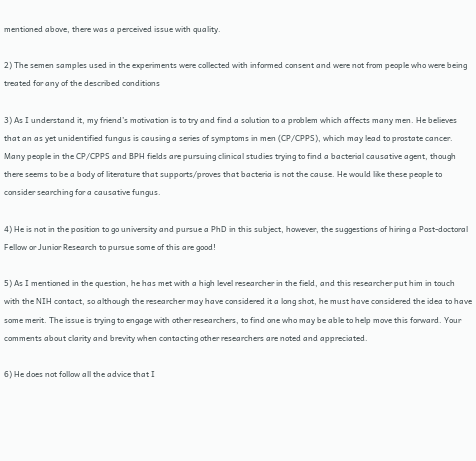mentioned above, there was a perceived issue with quality.

2) The semen samples used in the experiments were collected with informed consent and were not from people who were being treated for any of the described conditions

3) As I understand it, my friend’s motivation is to try and find a solution to a problem which affects many men. He believes that an as yet unidentified fungus is causing a series of symptoms in men (CP/CPPS), which may lead to prostate cancer. Many people in the CP/CPPS and BPH fields are pursuing clinical studies trying to find a bacterial causative agent, though there seems to be a body of literature that supports/proves that bacteria is not the cause. He would like these people to consider searching for a causative fungus.

4) He is not in the position to go university and pursue a PhD in this subject, however, the suggestions of hiring a Post-doctoral Fellow or Junior Research to pursue some of this are good!

5) As I mentioned in the question, he has met with a high level researcher in the field, and this researcher put him in touch with the NIH contact, so although the researcher may have considered it a long shot, he must have considered the idea to have some merit. The issue is trying to engage with other researchers, to find one who may be able to help move this forward. Your comments about clarity and brevity when contacting other researchers are noted and appreciated.

6) He does not follow all the advice that I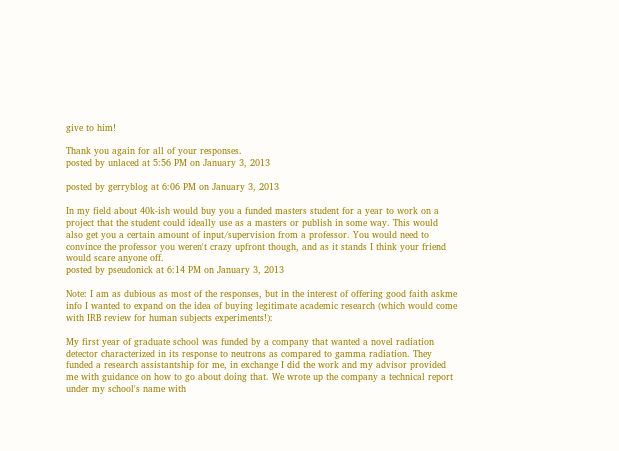give to him!

Thank you again for all of your responses.
posted by unlaced at 5:56 PM on January 3, 2013

posted by gerryblog at 6:06 PM on January 3, 2013

In my field about 40k-ish would buy you a funded masters student for a year to work on a project that the student could ideally use as a masters or publish in some way. This would also get you a certain amount of input/supervision from a professor. You would need to convince the professor you weren't crazy upfront though, and as it stands I think your friend would scare anyone off.
posted by pseudonick at 6:14 PM on January 3, 2013

Note: I am as dubious as most of the responses, but in the interest of offering good faith askme info I wanted to expand on the idea of buying legitimate academic research (which would come with IRB review for human subjects experiments!):

My first year of graduate school was funded by a company that wanted a novel radiation detector characterized in its response to neutrons as compared to gamma radiation. They funded a research assistantship for me, in exchange I did the work and my advisor provided me with guidance on how to go about doing that. We wrote up the company a technical report under my school's name with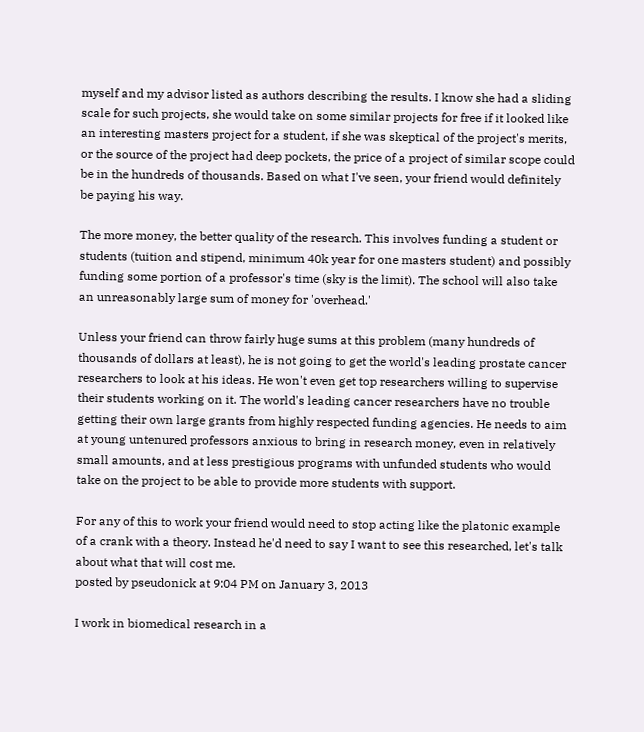myself and my advisor listed as authors describing the results. I know she had a sliding scale for such projects, she would take on some similar projects for free if it looked like an interesting masters project for a student, if she was skeptical of the project's merits, or the source of the project had deep pockets, the price of a project of similar scope could be in the hundreds of thousands. Based on what I've seen, your friend would definitely be paying his way.

The more money, the better quality of the research. This involves funding a student or students (tuition and stipend, minimum 40k year for one masters student) and possibly funding some portion of a professor's time (sky is the limit). The school will also take an unreasonably large sum of money for 'overhead.'

Unless your friend can throw fairly huge sums at this problem (many hundreds of thousands of dollars at least), he is not going to get the world's leading prostate cancer researchers to look at his ideas. He won't even get top researchers willing to supervise their students working on it. The world's leading cancer researchers have no trouble getting their own large grants from highly respected funding agencies. He needs to aim at young untenured professors anxious to bring in research money, even in relatively small amounts, and at less prestigious programs with unfunded students who would take on the project to be able to provide more students with support.

For any of this to work your friend would need to stop acting like the platonic example of a crank with a theory. Instead he'd need to say I want to see this researched, let's talk about what that will cost me.
posted by pseudonick at 9:04 PM on January 3, 2013

I work in biomedical research in a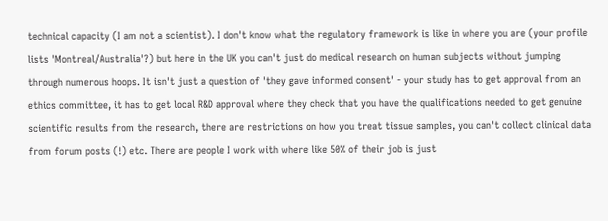technical capacity (I am not a scientist). I don't know what the regulatory framework is like in where you are (your profile lists 'Montreal/Australia'?) but here in the UK you can't just do medical research on human subjects without jumping through numerous hoops. It isn't just a question of 'they gave informed consent' - your study has to get approval from an ethics committee, it has to get local R&D approval where they check that you have the qualifications needed to get genuine scientific results from the research, there are restrictions on how you treat tissue samples, you can't collect clinical data from forum posts (!) etc. There are people I work with where like 50% of their job is just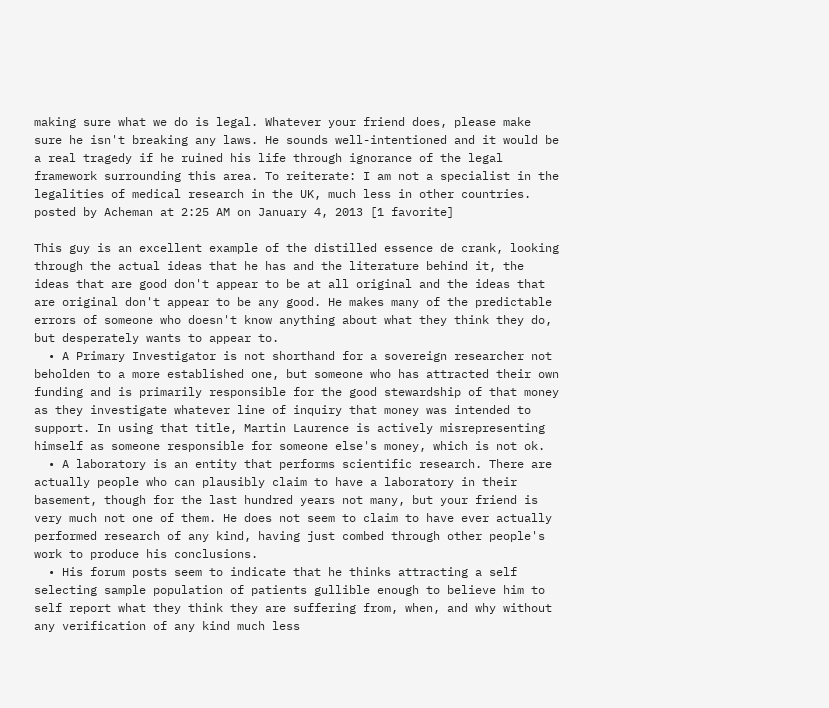making sure what we do is legal. Whatever your friend does, please make sure he isn't breaking any laws. He sounds well-intentioned and it would be a real tragedy if he ruined his life through ignorance of the legal framework surrounding this area. To reiterate: I am not a specialist in the legalities of medical research in the UK, much less in other countries.
posted by Acheman at 2:25 AM on January 4, 2013 [1 favorite]

This guy is an excellent example of the distilled essence de crank, looking through the actual ideas that he has and the literature behind it, the ideas that are good don't appear to be at all original and the ideas that are original don't appear to be any good. He makes many of the predictable errors of someone who doesn't know anything about what they think they do, but desperately wants to appear to.
  • A Primary Investigator is not shorthand for a sovereign researcher not beholden to a more established one, but someone who has attracted their own funding and is primarily responsible for the good stewardship of that money as they investigate whatever line of inquiry that money was intended to support. In using that title, Martin Laurence is actively misrepresenting himself as someone responsible for someone else's money, which is not ok.
  • A laboratory is an entity that performs scientific research. There are actually people who can plausibly claim to have a laboratory in their basement, though for the last hundred years not many, but your friend is very much not one of them. He does not seem to claim to have ever actually performed research of any kind, having just combed through other people's work to produce his conclusions.
  • His forum posts seem to indicate that he thinks attracting a self selecting sample population of patients gullible enough to believe him to self report what they think they are suffering from, when, and why without any verification of any kind much less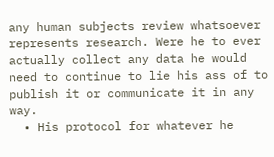any human subjects review whatsoever represents research. Were he to ever actually collect any data he would need to continue to lie his ass of to publish it or communicate it in any way.
  • His protocol for whatever he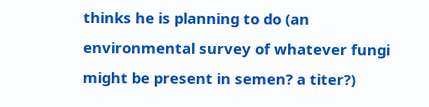thinks he is planning to do (an environmental survey of whatever fungi might be present in semen? a titer?)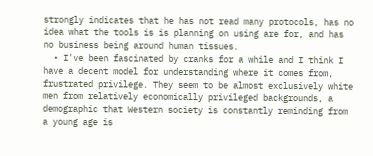strongly indicates that he has not read many protocols, has no idea what the tools is is planning on using are for, and has no business being around human tissues.
  • I've been fascinated by cranks for a while and I think I have a decent model for understanding where it comes from, frustrated privilege. They seem to be almost exclusively white men from relatively economically privileged backgrounds, a demographic that Western society is constantly reminding from a young age is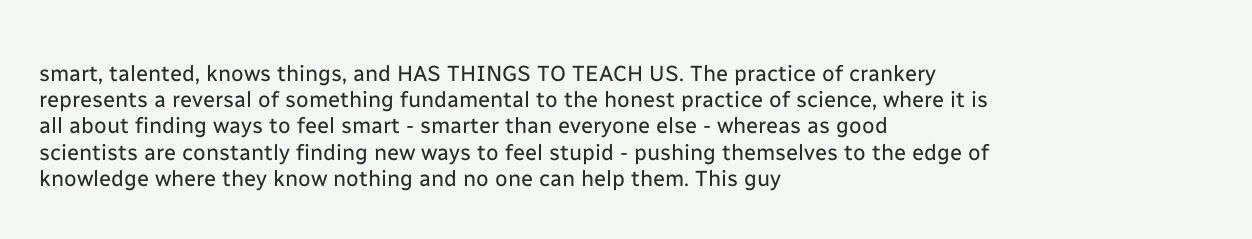smart, talented, knows things, and HAS THINGS TO TEACH US. The practice of crankery represents a reversal of something fundamental to the honest practice of science, where it is all about finding ways to feel smart - smarter than everyone else - whereas as good scientists are constantly finding new ways to feel stupid - pushing themselves to the edge of knowledge where they know nothing and no one can help them. This guy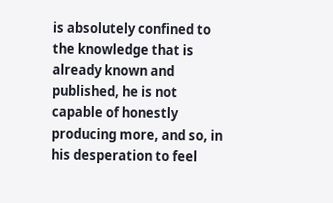is absolutely confined to the knowledge that is already known and published, he is not capable of honestly producing more, and so, in his desperation to feel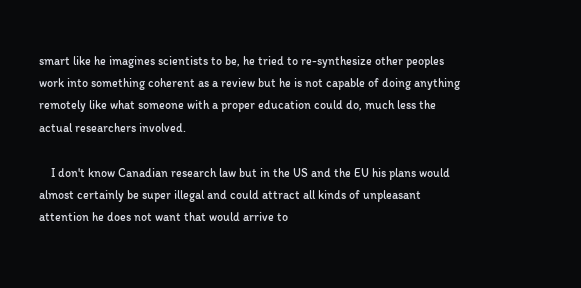smart like he imagines scientists to be, he tried to re-synthesize other peoples work into something coherent as a review but he is not capable of doing anything remotely like what someone with a proper education could do, much less the actual researchers involved.

    I don't know Canadian research law but in the US and the EU his plans would almost certainly be super illegal and could attract all kinds of unpleasant attention he does not want that would arrive to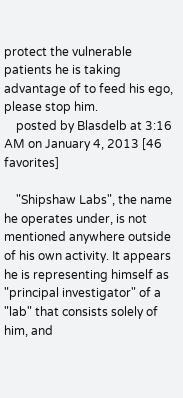protect the vulnerable patients he is taking advantage of to feed his ego, please stop him.
    posted by Blasdelb at 3:16 AM on January 4, 2013 [46 favorites]

    "Shipshaw Labs", the name he operates under, is not mentioned anywhere outside of his own activity. It appears he is representing himself as "principal investigator" of a "lab" that consists solely of him, and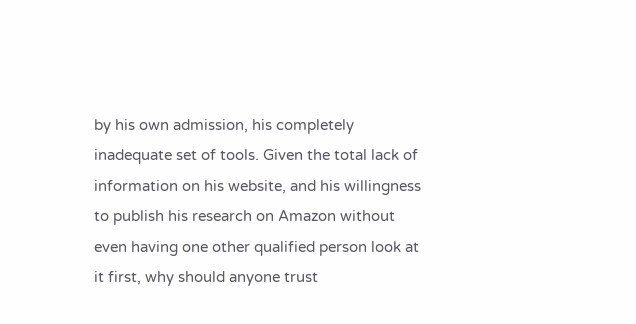by his own admission, his completely inadequate set of tools. Given the total lack of information on his website, and his willingness to publish his research on Amazon without even having one other qualified person look at it first, why should anyone trust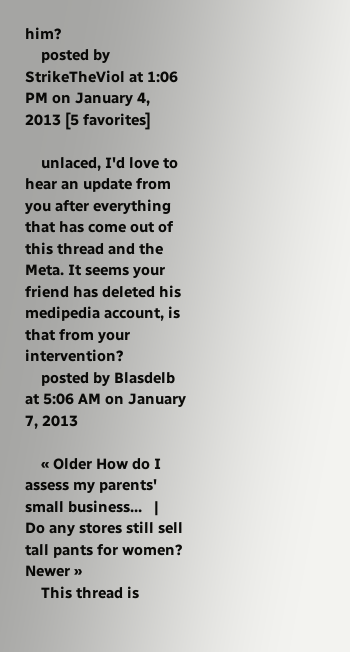him?
    posted by StrikeTheViol at 1:06 PM on January 4, 2013 [5 favorites]

    unlaced, I'd love to hear an update from you after everything that has come out of this thread and the Meta. It seems your friend has deleted his medipedia account, is that from your intervention?
    posted by Blasdelb at 5:06 AM on January 7, 2013

    « Older How do I assess my parents' small business...   |   Do any stores still sell tall pants for women? Newer »
    This thread is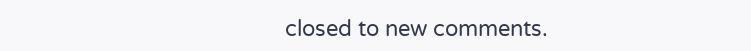closed to new comments.